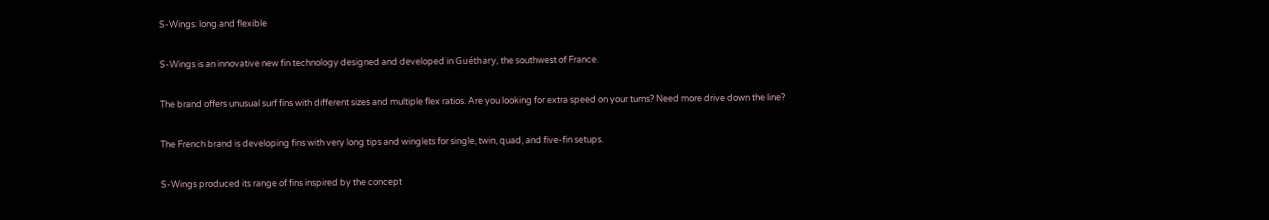S-Wings: long and flexible

S-Wings is an innovative new fin technology designed and developed in Guéthary, the southwest of France.

The brand offers unusual surf fins with different sizes and multiple flex ratios. Are you looking for extra speed on your turns? Need more drive down the line?

The French brand is developing fins with very long tips and winglets for single, twin, quad, and five-fin setups.

S-Wings produced its range of fins inspired by the concept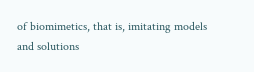of biomimetics, that is, imitating models and solutions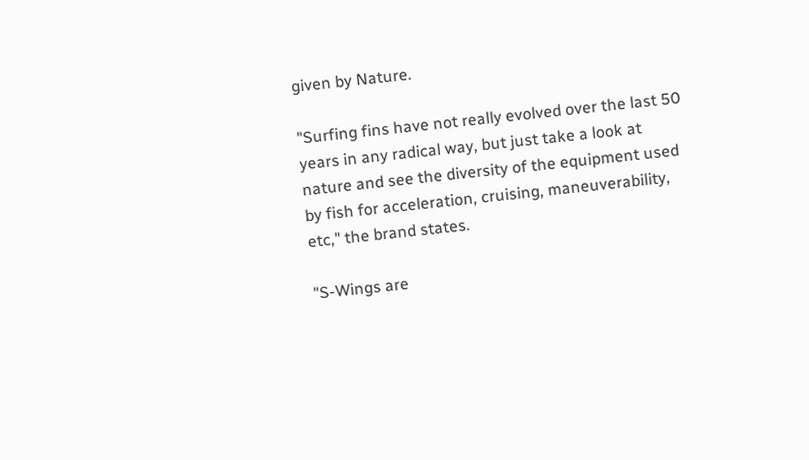given by Nature.

"Surfing fins have not really evolved over the last 50 years in any radical way, but just take a look at nature and see the diversity of the equipment used by fish for acceleration, cruising, maneuverability, etc," the brand states.

"S-Wings are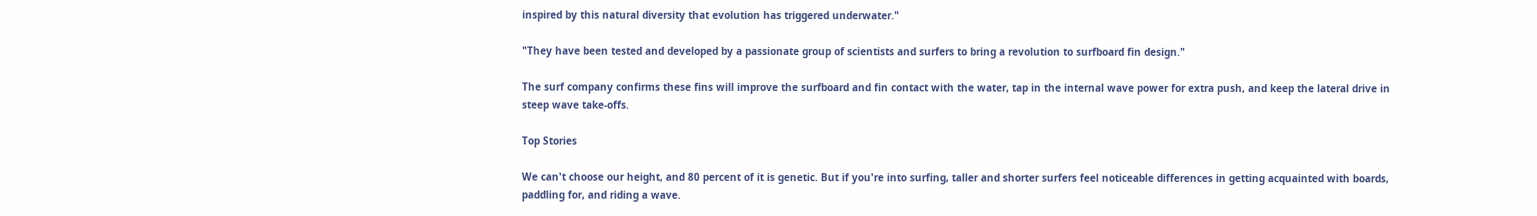inspired by this natural diversity that evolution has triggered underwater."

"They have been tested and developed by a passionate group of scientists and surfers to bring a revolution to surfboard fin design."

The surf company confirms these fins will improve the surfboard and fin contact with the water, tap in the internal wave power for extra push, and keep the lateral drive in steep wave take-offs.

Top Stories

We can't choose our height, and 80 percent of it is genetic. But if you're into surfing, taller and shorter surfers feel noticeable differences in getting acquainted with boards, paddling for, and riding a wave.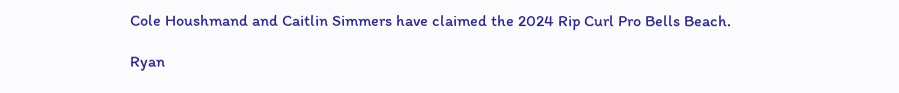Cole Houshmand and Caitlin Simmers have claimed the 2024 Rip Curl Pro Bells Beach.

Ryan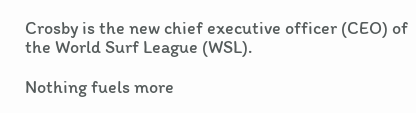Crosby is the new chief executive officer (CEO) of the World Surf League (WSL).

Nothing fuels more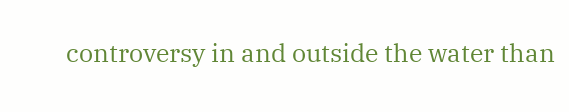controversy in and outside the water than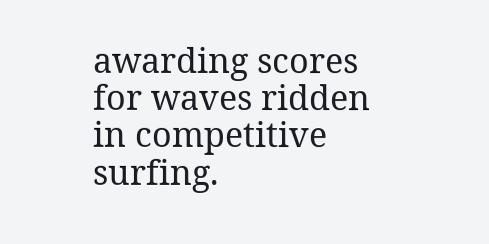awarding scores for waves ridden in competitive surfing.